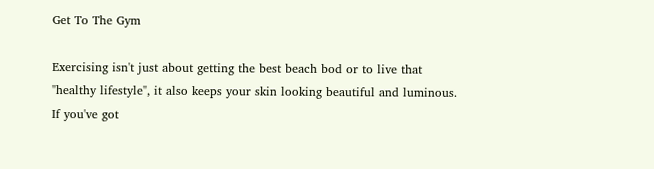Get To The Gym

Exercising isn't just about getting the best beach bod or to live that "healthy lifestyle", it also keeps your skin looking beautiful and luminous. If you've got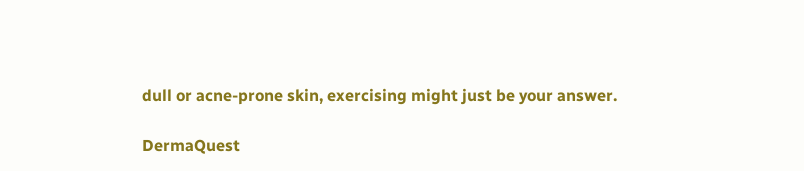dull or acne-prone skin, exercising might just be your answer.

DermaQuest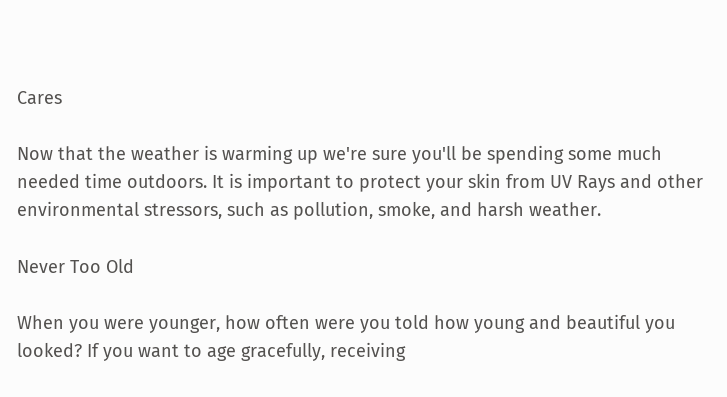Cares

Now that the weather is warming up we're sure you'll be spending some much needed time outdoors. It is important to protect your skin from UV Rays and other environmental stressors, such as pollution, smoke, and harsh weather.

Never Too Old

When you were younger, how often were you told how young and beautiful you looked? If you want to age gracefully, receiving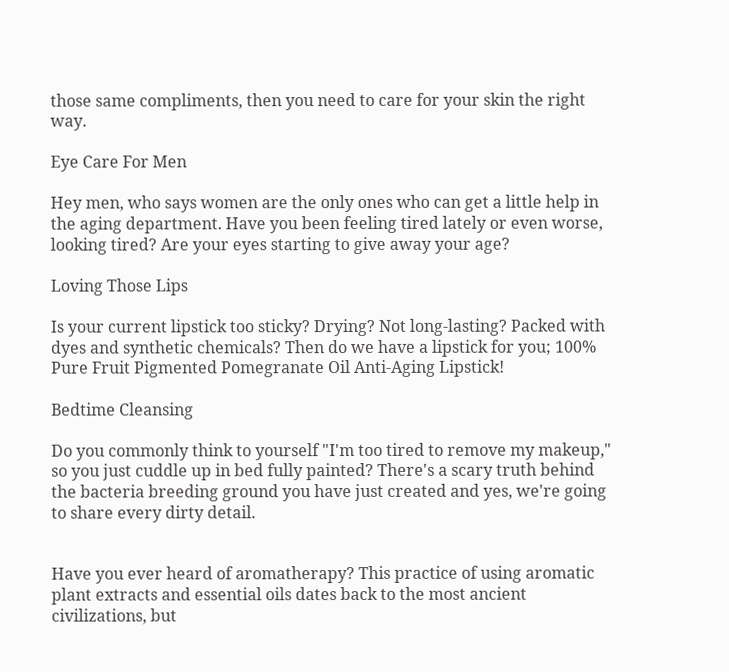those same compliments, then you need to care for your skin the right way.

Eye Care For Men

Hey men, who says women are the only ones who can get a little help in the aging department. Have you been feeling tired lately or even worse, looking tired? Are your eyes starting to give away your age?

Loving Those Lips

Is your current lipstick too sticky? Drying? Not long-lasting? Packed with dyes and synthetic chemicals? Then do we have a lipstick for you; 100% Pure Fruit Pigmented Pomegranate Oil Anti-Aging Lipstick!

Bedtime Cleansing

Do you commonly think to yourself "I'm too tired to remove my makeup," so you just cuddle up in bed fully painted? There's a scary truth behind the bacteria breeding ground you have just created and yes, we're going to share every dirty detail.


Have you ever heard of aromatherapy? This practice of using aromatic plant extracts and essential oils dates back to the most ancient civilizations, but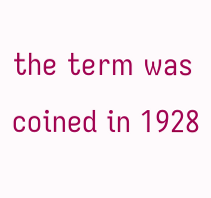the term was coined in 1928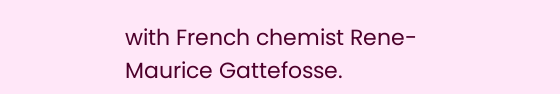with French chemist Rene-Maurice Gattefosse.